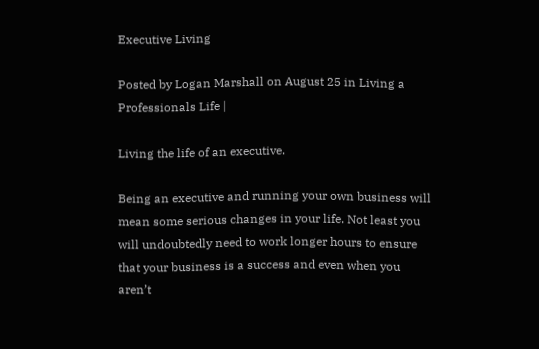Executive Living

Posted by Logan Marshall on August 25 in Living a Professionals Life |

Living the life of an executive.

Being an executive and running your own business will mean some serious changes in your life. Not least you will undoubtedly need to work longer hours to ensure that your business is a success and even when you aren’t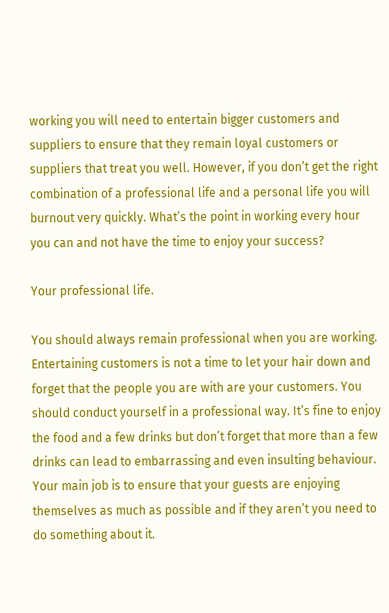working you will need to entertain bigger customers and suppliers to ensure that they remain loyal customers or suppliers that treat you well. However, if you don’t get the right combination of a professional life and a personal life you will burnout very quickly. What’s the point in working every hour you can and not have the time to enjoy your success?

Your professional life.

You should always remain professional when you are working. Entertaining customers is not a time to let your hair down and forget that the people you are with are your customers. You should conduct yourself in a professional way. It’s fine to enjoy the food and a few drinks but don’t forget that more than a few drinks can lead to embarrassing and even insulting behaviour. Your main job is to ensure that your guests are enjoying themselves as much as possible and if they aren’t you need to do something about it.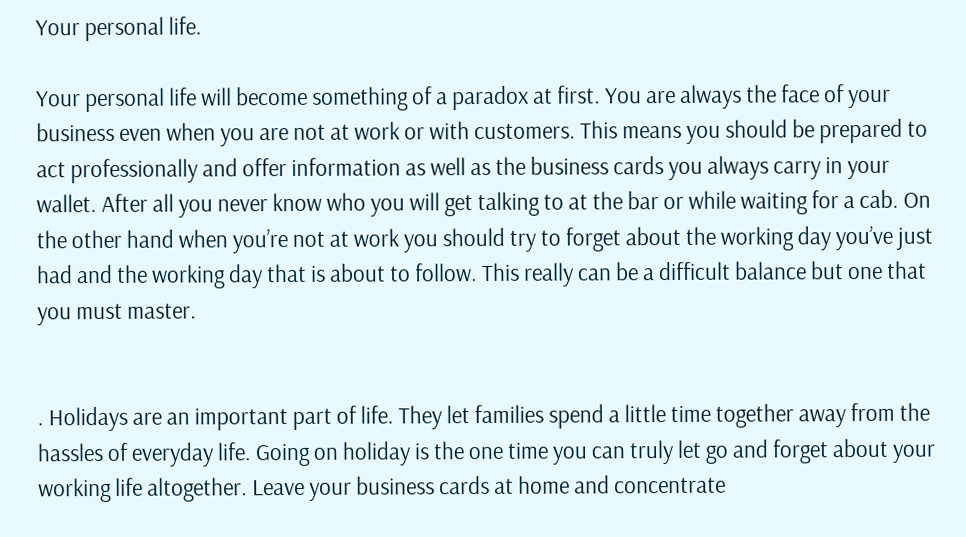Your personal life.

Your personal life will become something of a paradox at first. You are always the face of your business even when you are not at work or with customers. This means you should be prepared to act professionally and offer information as well as the business cards you always carry in your wallet. After all you never know who you will get talking to at the bar or while waiting for a cab. On the other hand when you’re not at work you should try to forget about the working day you’ve just had and the working day that is about to follow. This really can be a difficult balance but one that you must master.


. Holidays are an important part of life. They let families spend a little time together away from the hassles of everyday life. Going on holiday is the one time you can truly let go and forget about your working life altogether. Leave your business cards at home and concentrate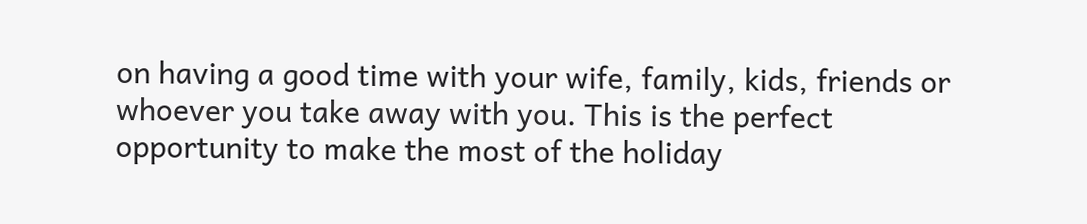on having a good time with your wife, family, kids, friends or whoever you take away with you. This is the perfect opportunity to make the most of the holiday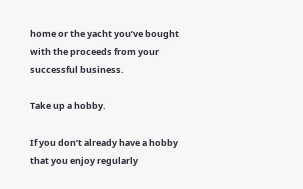home or the yacht you’ve bought with the proceeds from your successful business.

Take up a hobby.

If you don’t already have a hobby that you enjoy regularly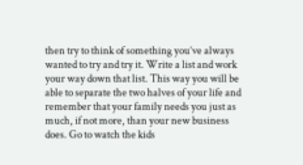then try to think of something you’ve always wanted to try and try it. Write a list and work your way down that list. This way you will be able to separate the two halves of your life and remember that your family needs you just as much, if not more, than your new business does. Go to watch the kids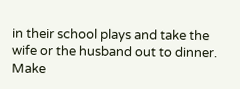in their school plays and take the wife or the husband out to dinner. Make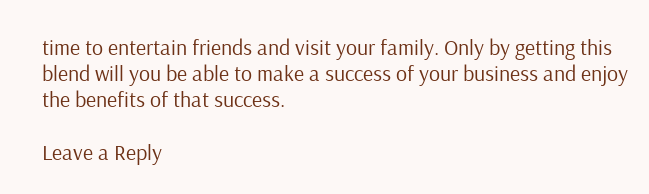time to entertain friends and visit your family. Only by getting this blend will you be able to make a success of your business and enjoy the benefits of that success.

Leave a Reply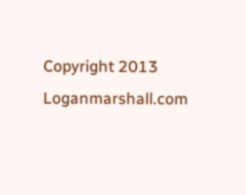Copyright 2013 Loganmarshall.com